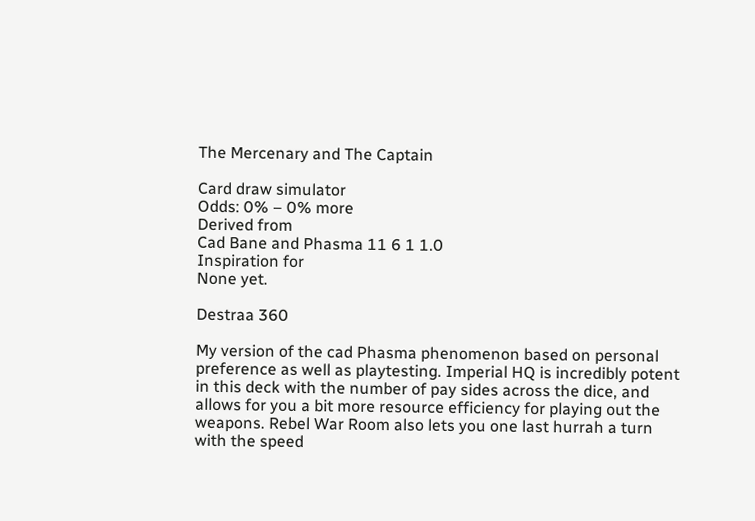The Mercenary and The Captain

Card draw simulator
Odds: 0% – 0% more
Derived from
Cad Bane and Phasma 11 6 1 1.0
Inspiration for
None yet.

Destraa 360

My version of the cad Phasma phenomenon based on personal preference as well as playtesting. Imperial HQ is incredibly potent in this deck with the number of pay sides across the dice, and allows for you a bit more resource efficiency for playing out the weapons. Rebel War Room also lets you one last hurrah a turn with the speed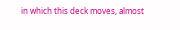in which this deck moves, almost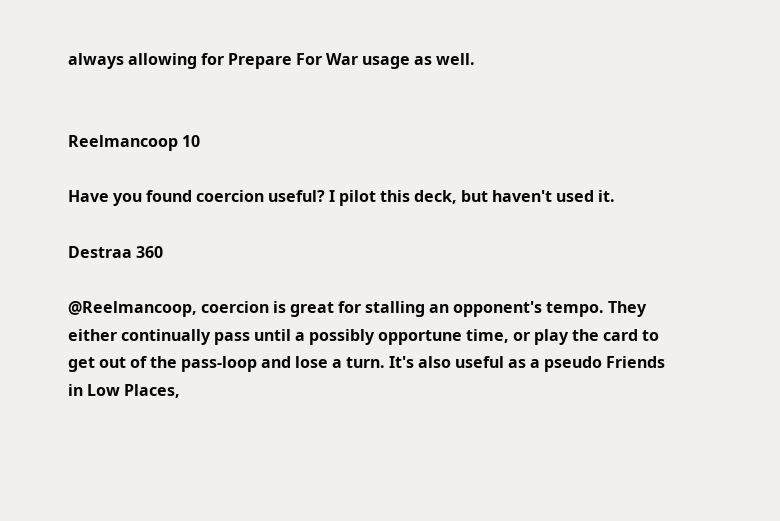always allowing for Prepare For War usage as well.


Reelmancoop 10

Have you found coercion useful? I pilot this deck, but haven't used it.

Destraa 360

@Reelmancoop, coercion is great for stalling an opponent's tempo. They either continually pass until a possibly opportune time, or play the card to get out of the pass-loop and lose a turn. It's also useful as a pseudo Friends in Low Places,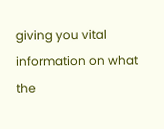giving you vital information on what the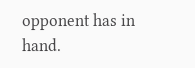opponent has in hand.